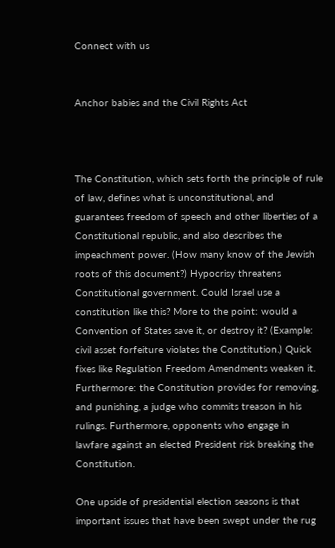Connect with us


Anchor babies and the Civil Rights Act



The Constitution, which sets forth the principle of rule of law, defines what is unconstitutional, and guarantees freedom of speech and other liberties of a Constitutional republic, and also describes the impeachment power. (How many know of the Jewish roots of this document?) Hypocrisy threatens Constitutional government. Could Israel use a constitution like this? More to the point: would a Convention of States save it, or destroy it? (Example: civil asset forfeiture violates the Constitution.) Quick fixes like Regulation Freedom Amendments weaken it. Furthermore: the Constitution provides for removing, and punishing, a judge who commits treason in his rulings. Furthermore, opponents who engage in lawfare against an elected President risk breaking the Constitution.

One upside of presidential election seasons is that important issues that have been swept under the rug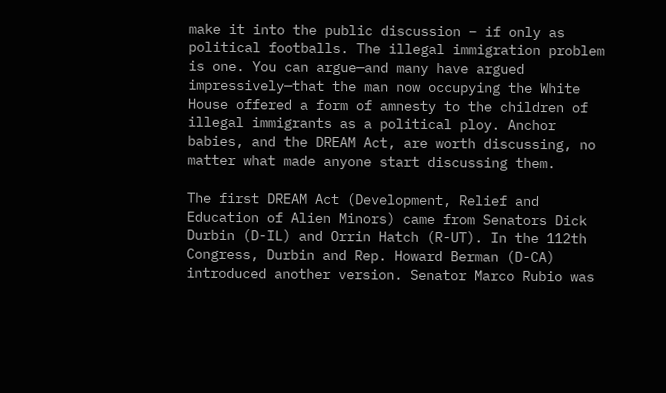make it into the public discussion – if only as political footballs. The illegal immigration problem is one. You can argue—and many have argued impressively—that the man now occupying the White House offered a form of amnesty to the children of illegal immigrants as a political ploy. Anchor babies, and the DREAM Act, are worth discussing, no matter what made anyone start discussing them.

The first DREAM Act (Development, Relief and Education of Alien Minors) came from Senators Dick Durbin (D-IL) and Orrin Hatch (R-UT). In the 112th Congress, Durbin and Rep. Howard Berman (D-CA) introduced another version. Senator Marco Rubio was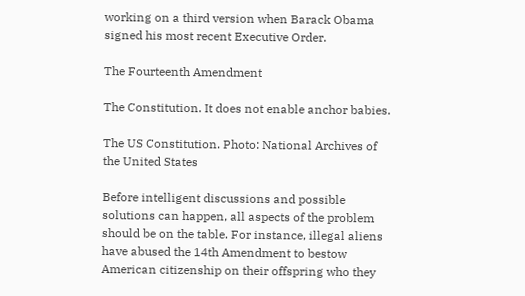working on a third version when Barack Obama signed his most recent Executive Order.

The Fourteenth Amendment

The Constitution. It does not enable anchor babies.

The US Constitution. Photo: National Archives of the United States

Before intelligent discussions and possible solutions can happen, all aspects of the problem should be on the table. For instance, illegal aliens have abused the 14th Amendment to bestow American citizenship on their offspring who they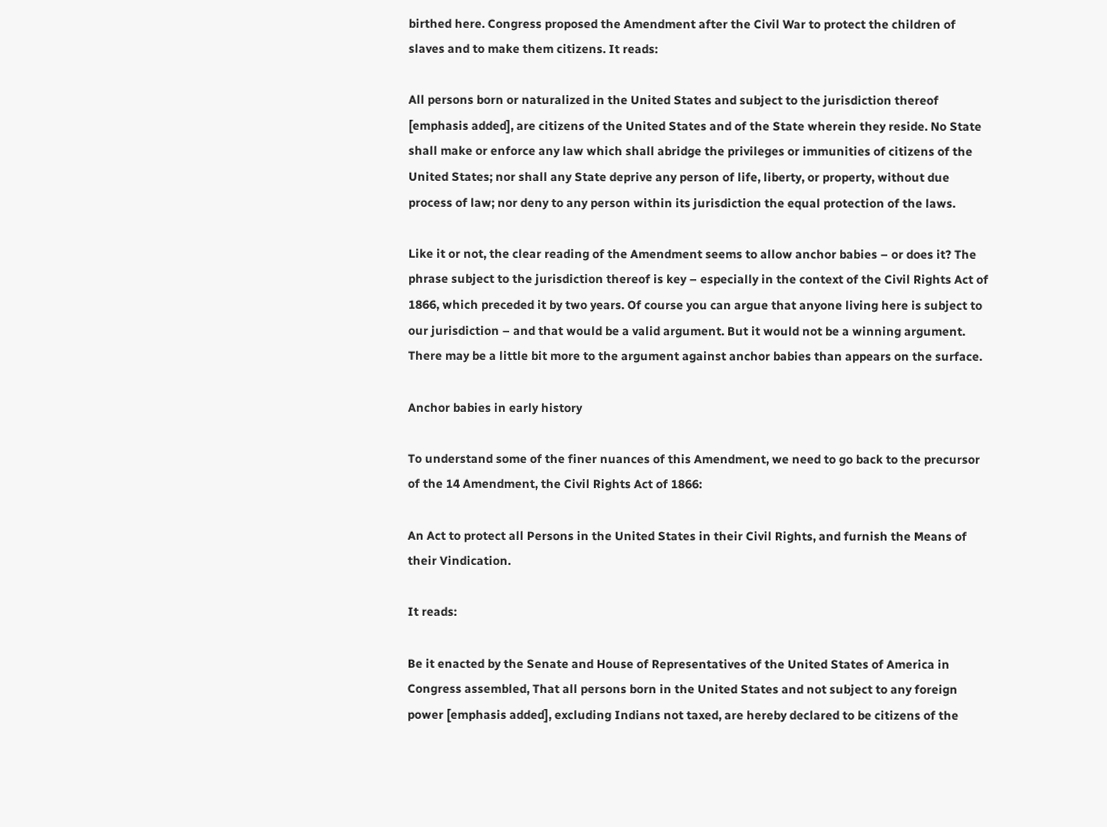birthed here. Congress proposed the Amendment after the Civil War to protect the children of slaves and to make them citizens. It reads:

All persons born or naturalized in the United States and subject to the jurisdiction thereof [emphasis added], are citizens of the United States and of the State wherein they reside. No State shall make or enforce any law which shall abridge the privileges or immunities of citizens of the United States; nor shall any State deprive any person of life, liberty, or property, without due process of law; nor deny to any person within its jurisdiction the equal protection of the laws.

Like it or not, the clear reading of the Amendment seems to allow anchor babies – or does it? The phrase subject to the jurisdiction thereof is key – especially in the context of the Civil Rights Act of 1866, which preceded it by two years. Of course you can argue that anyone living here is subject to our jurisdiction – and that would be a valid argument. But it would not be a winning argument. There may be a little bit more to the argument against anchor babies than appears on the surface.

Anchor babies in early history

To understand some of the finer nuances of this Amendment, we need to go back to the precursor of the 14 Amendment, the Civil Rights Act of 1866:

An Act to protect all Persons in the United States in their Civil Rights, and furnish the Means of their Vindication.

It reads:

Be it enacted by the Senate and House of Representatives of the United States of America in Congress assembled, That all persons born in the United States and not subject to any foreign power [emphasis added], excluding Indians not taxed, are hereby declared to be citizens of the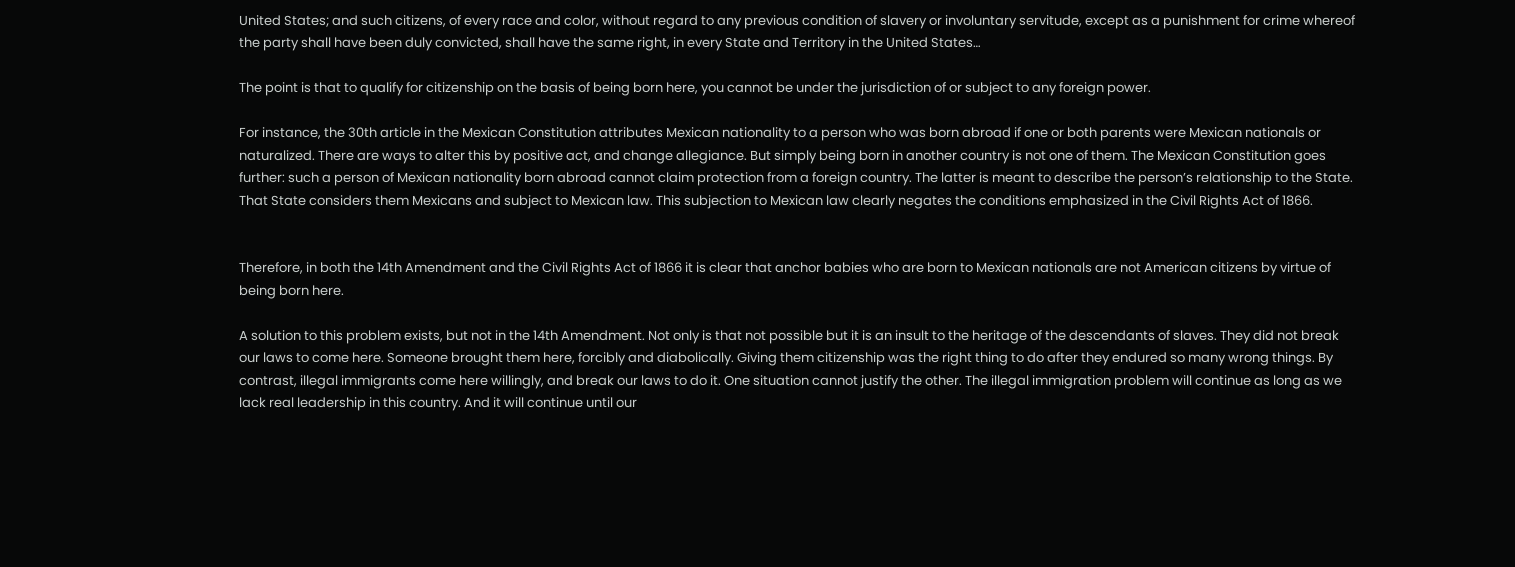United States; and such citizens, of every race and color, without regard to any previous condition of slavery or involuntary servitude, except as a punishment for crime whereof the party shall have been duly convicted, shall have the same right, in every State and Territory in the United States…

The point is that to qualify for citizenship on the basis of being born here, you cannot be under the jurisdiction of or subject to any foreign power.

For instance, the 30th article in the Mexican Constitution attributes Mexican nationality to a person who was born abroad if one or both parents were Mexican nationals or naturalized. There are ways to alter this by positive act, and change allegiance. But simply being born in another country is not one of them. The Mexican Constitution goes further: such a person of Mexican nationality born abroad cannot claim protection from a foreign country. The latter is meant to describe the person’s relationship to the State. That State considers them Mexicans and subject to Mexican law. This subjection to Mexican law clearly negates the conditions emphasized in the Civil Rights Act of 1866.


Therefore, in both the 14th Amendment and the Civil Rights Act of 1866 it is clear that anchor babies who are born to Mexican nationals are not American citizens by virtue of being born here.

A solution to this problem exists, but not in the 14th Amendment. Not only is that not possible but it is an insult to the heritage of the descendants of slaves. They did not break our laws to come here. Someone brought them here, forcibly and diabolically. Giving them citizenship was the right thing to do after they endured so many wrong things. By contrast, illegal immigrants come here willingly, and break our laws to do it. One situation cannot justify the other. The illegal immigration problem will continue as long as we lack real leadership in this country. And it will continue until our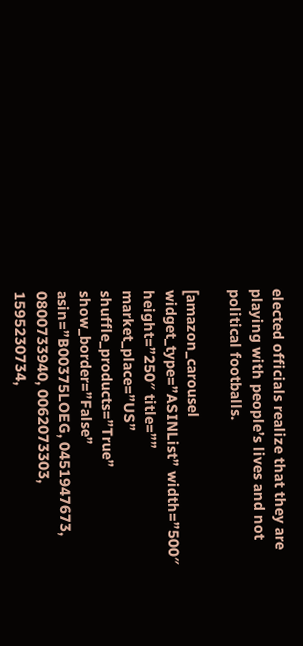elected officials realize that they are playing with people’s lives and not political footballs.

[amazon_carousel widget_type=”ASINList” width=”500″ height=”250″ title=”” market_place=”US” shuffle_products=”True” show_border=”False” asin=”B00375LOEG, 0451947673, 0800733940, 0062073303, 1595230734,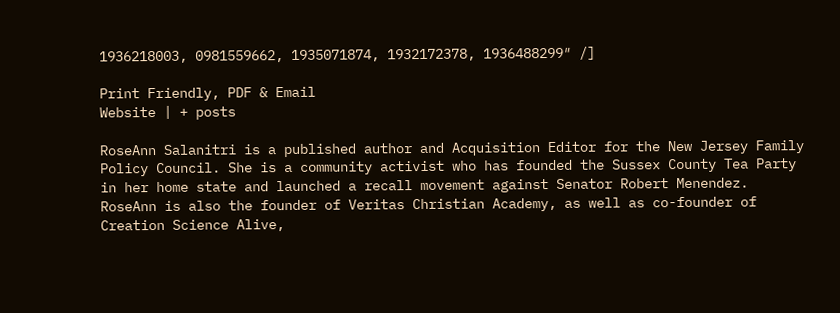1936218003, 0981559662, 1935071874, 1932172378, 1936488299″ /]

Print Friendly, PDF & Email
Website | + posts

RoseAnn Salanitri is a published author and Acquisition Editor for the New Jersey Family Policy Council. She is a community activist who has founded the Sussex County Tea Party in her home state and launched a recall movement against Senator Robert Menendez. RoseAnn is also the founder of Veritas Christian Academy, as well as co-founder of Creation Science Alive,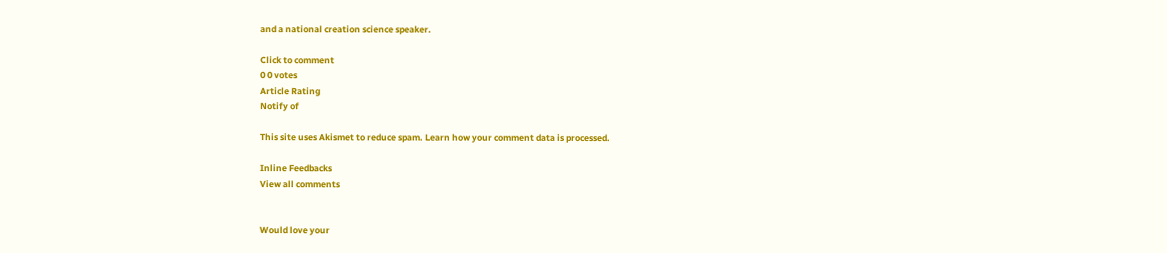and a national creation science speaker.

Click to comment
0 0 votes
Article Rating
Notify of

This site uses Akismet to reduce spam. Learn how your comment data is processed.

Inline Feedbacks
View all comments


Would love your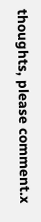thoughts, please comment.x